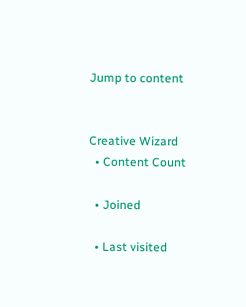Jump to content


Creative Wizard
  • Content Count

  • Joined

  • Last visited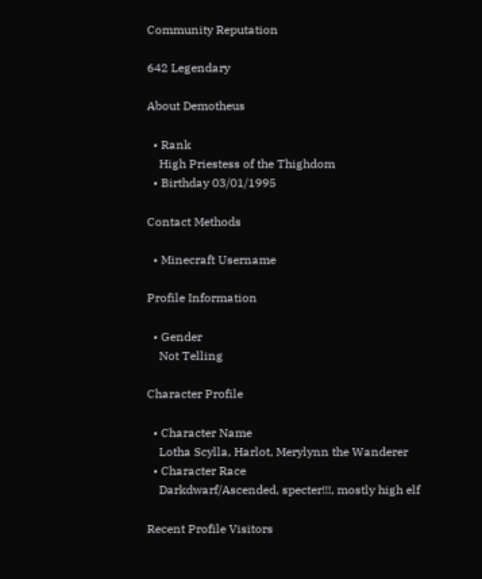Community Reputation

642 Legendary

About Demotheus

  • Rank
    High Priestess of the Thighdom
  • Birthday 03/01/1995

Contact Methods

  • Minecraft Username

Profile Information

  • Gender
    Not Telling

Character Profile

  • Character Name
    Lotha Scylla, Harlot, Merylynn the Wanderer
  • Character Race
    Darkdwarf/Ascended, specter!!!, mostly high elf

Recent Profile Visitors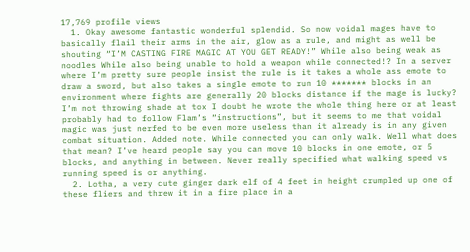17,769 profile views
  1. Okay awesome fantastic wonderful splendid. So now voidal mages have to basically flail their arms in the air, glow as a rule, and might as well be shouting “I’M CASTING FIRE MAGIC AT YOU GET READY!” While also being weak as noodles While also being unable to hold a weapon while connected!? In a server where I’m pretty sure people insist the rule is it takes a whole ass emote to draw a sword, but also takes a single emote to run 10 ******* blocks in an environment where fights are generally 20 blocks distance if the mage is lucky? I’m not throwing shade at tox I doubt he wrote the whole thing here or at least probably had to follow Flam’s “instructions”, but it seems to me that voidal magic was just nerfed to be even more useless than it already is in any given combat situation. Added note. While connected you can only walk. Well what does that mean? I’ve heard people say you can move 10 blocks in one emote, or 5 blocks, and anything in between. Never really specified what walking speed vs running speed is or anything.
  2. Lotha, a very cute ginger dark elf of 4 feet in height crumpled up one of these fliers and threw it in a fire place in a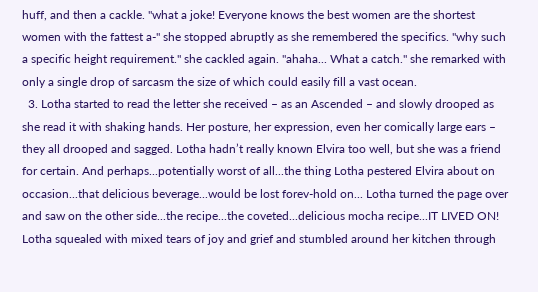huff, and then a cackle. "what a joke! Everyone knows the best women are the shortest women with the fattest a-" she stopped abruptly as she remembered the specifics. "why such a specific height requirement." she cackled again. "ahaha... What a catch." she remarked with only a single drop of sarcasm the size of which could easily fill a vast ocean.
  3. Lotha started to read the letter she received – as an Ascended – and slowly drooped as she read it with shaking hands. Her posture, her expression, even her comically large ears – they all drooped and sagged. Lotha hadn’t really known Elvira too well, but she was a friend for certain. And perhaps...potentially worst of all...the thing Lotha pestered Elvira about on occasion...that delicious beverage...would be lost forev-hold on... Lotha turned the page over and saw on the other side...the recipe...the coveted...delicious mocha recipe...IT LIVED ON! Lotha squealed with mixed tears of joy and grief and stumbled around her kitchen through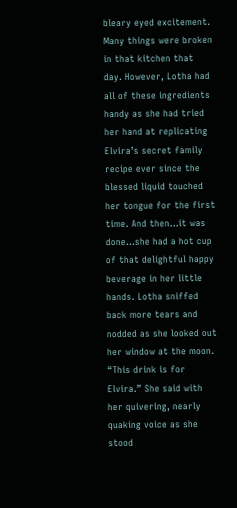bleary eyed excitement. Many things were broken in that kitchen that day. However, Lotha had all of these ingredients handy as she had tried her hand at replicating Elvira’s secret family recipe ever since the blessed liquid touched her tongue for the first time. And then...it was done...she had a hot cup of that delightful happy beverage in her little hands. Lotha sniffed back more tears and nodded as she looked out her window at the moon. “This drink is for Elvira.” She said with her quivering, nearly quaking voice as she stood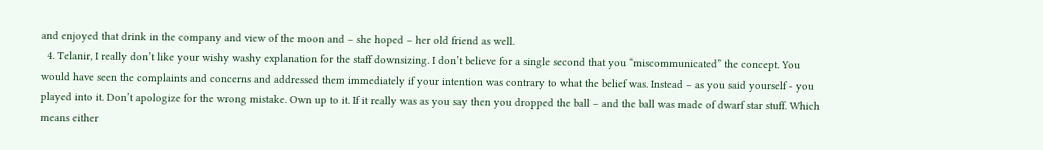and enjoyed that drink in the company and view of the moon and – she hoped – her old friend as well.
  4. Telanir, I really don’t like your wishy washy explanation for the staff downsizing. I don’t believe for a single second that you “miscommunicated” the concept. You would have seen the complaints and concerns and addressed them immediately if your intention was contrary to what the belief was. Instead – as you said yourself - you played into it. Don’t apologize for the wrong mistake. Own up to it. If it really was as you say then you dropped the ball – and the ball was made of dwarf star stuff. Which means either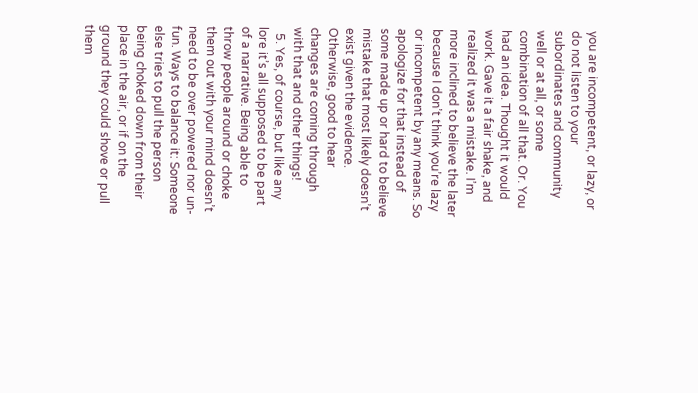you are incompetent, or lazy, or do not listen to your subordinates and community well or at all, or some combination of all that. Or. You had an idea. Thought it would work. Gave it a fair shake, and realized it was a mistake. I’m more inclined to believe the later because I don’t think you’re lazy or incompetent by any means. So apologize for that instead of some made up or hard to believe mistake that most likely doesn’t exist given the evidence. Otherwise, good to hear changes are coming through with that and other things!
  5. Yes, of course, but like any lore it’s all supposed to be part of a narrative. Being able to throw people around or choke them out with your mind doesn’t need to be over powered nor un-fun. Ways to balance it: Someone else tries to pull the person being choked down from their place in the air, or if on the ground they could shove or pull them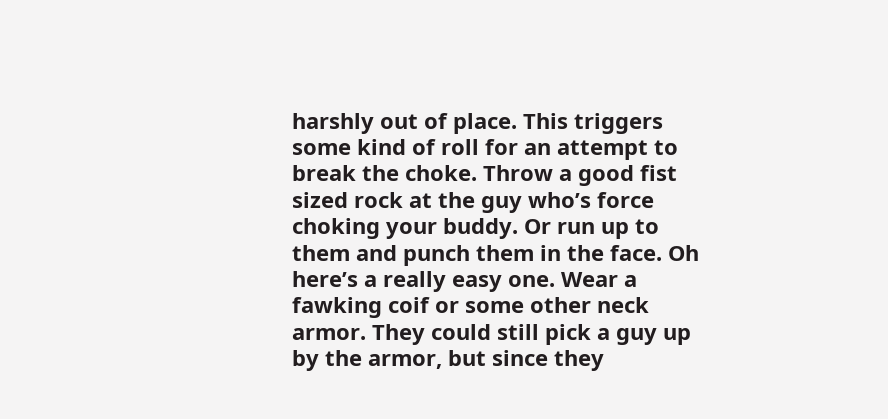harshly out of place. This triggers some kind of roll for an attempt to break the choke. Throw a good fist sized rock at the guy who’s force choking your buddy. Or run up to them and punch them in the face. Oh here’s a really easy one. Wear a fawking coif or some other neck armor. They could still pick a guy up by the armor, but since they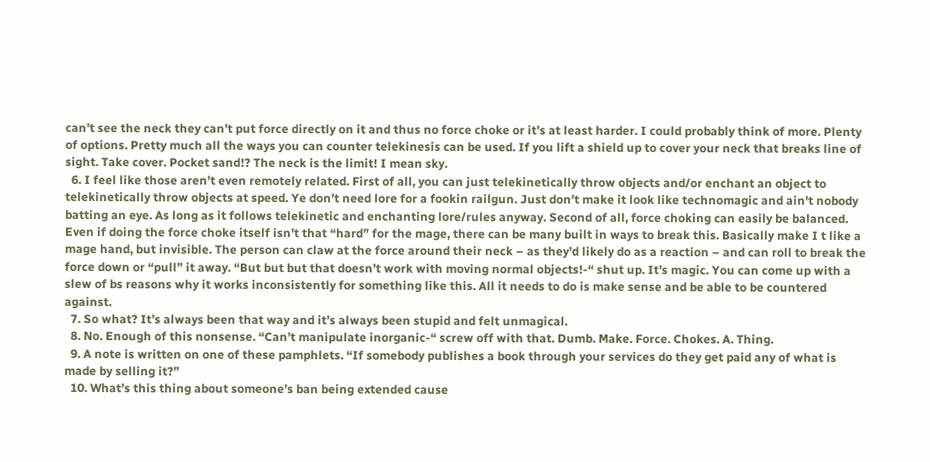can’t see the neck they can’t put force directly on it and thus no force choke or it’s at least harder. I could probably think of more. Plenty of options. Pretty much all the ways you can counter telekinesis can be used. If you lift a shield up to cover your neck that breaks line of sight. Take cover. Pocket sand!? The neck is the limit! I mean sky.
  6. I feel like those aren’t even remotely related. First of all, you can just telekinetically throw objects and/or enchant an object to telekinetically throw objects at speed. Ye don’t need lore for a fookin railgun. Just don’t make it look like technomagic and ain't nobody batting an eye. As long as it follows telekinetic and enchanting lore/rules anyway. Second of all, force choking can easily be balanced. Even if doing the force choke itself isn’t that “hard” for the mage, there can be many built in ways to break this. Basically make I t like a mage hand, but invisible. The person can claw at the force around their neck – as they’d likely do as a reaction – and can roll to break the force down or “pull” it away. “But but but that doesn’t work with moving normal objects!-“ shut up. It’s magic. You can come up with a slew of bs reasons why it works inconsistently for something like this. All it needs to do is make sense and be able to be countered against.
  7. So what? It’s always been that way and it’s always been stupid and felt unmagical.
  8. No. Enough of this nonsense. “Can’t manipulate inorganic-“ screw off with that. Dumb. Make. Force. Chokes. A. Thing.
  9. A note is written on one of these pamphlets. “If somebody publishes a book through your services do they get paid any of what is made by selling it?”
  10. What’s this thing about someone’s ban being extended cause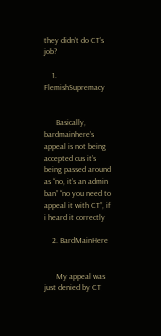they didn’t do CT’s job?

    1. FlemishSupremacy


      Basically, bardmainhere’s appeal is not being accepted cus it’s being passed around as “no, it’s an admin ban” “no you need to appeal it with CT”, if i heard it correctly

    2. BardMainHere


      My appeal was just denied by CT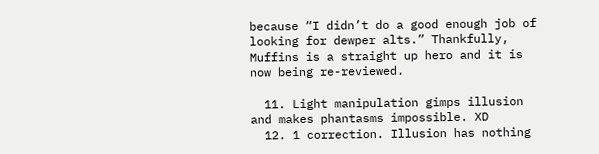because “I didn’t do a good enough job of looking for dewper alts.” Thankfully, Muffins is a straight up hero and it is now being re-reviewed.

  11. Light manipulation gimps illusion and makes phantasms impossible. XD
  12. 1 correction. Illusion has nothing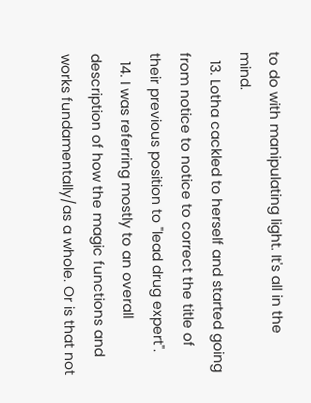to do with manipulating light. It's all in the mind.
  13. Lotha cackled to herself and started going from notice to notice to correct the title of their previous position to "lead drug expert".
  14. I was referring mostly to an overall description of how the magic functions and works fundamentally/as a whole. Or is that not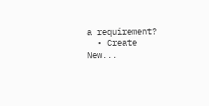a requirement?
  • Create New...